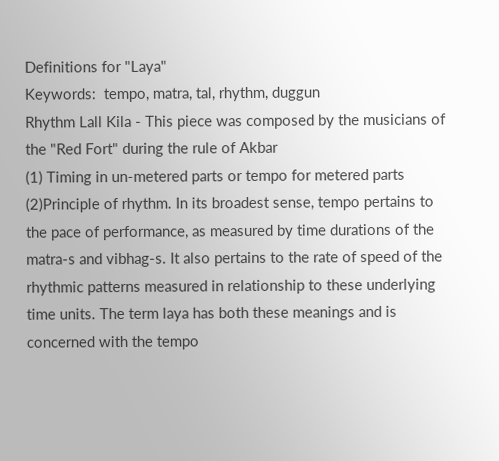Definitions for "Laya"
Keywords:  tempo, matra, tal, rhythm, duggun
Rhythm Lall Kila - This piece was composed by the musicians of the "Red Fort" during the rule of Akbar
(1) Timing in un-metered parts or tempo for metered parts (2)Principle of rhythm. In its broadest sense, tempo pertains to the pace of performance, as measured by time durations of the matra-s and vibhag-s. It also pertains to the rate of speed of the rhythmic patterns measured in relationship to these underlying time units. The term laya has both these meanings and is concerned with the tempo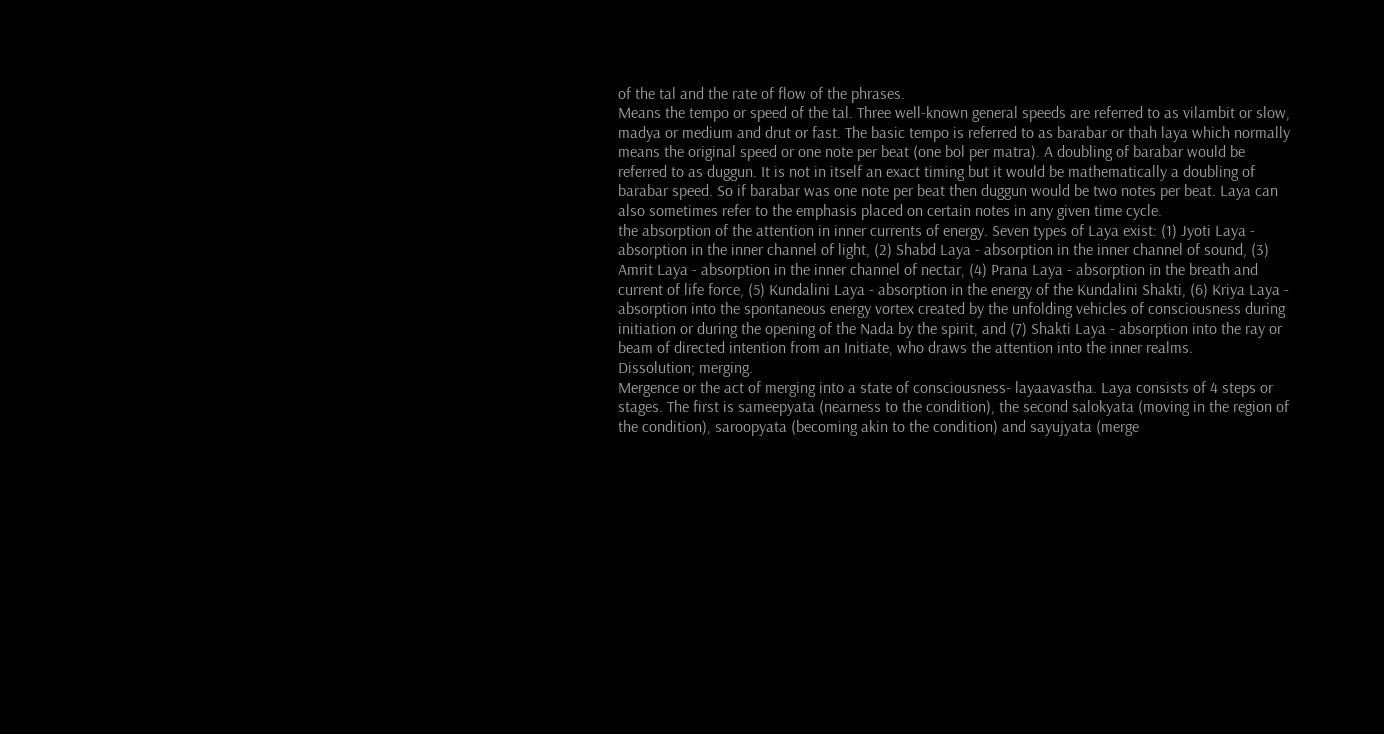of the tal and the rate of flow of the phrases.
Means the tempo or speed of the tal. Three well-known general speeds are referred to as vilambit or slow, madya or medium and drut or fast. The basic tempo is referred to as barabar or thah laya which normally means the original speed or one note per beat (one bol per matra). A doubling of barabar would be referred to as duggun. It is not in itself an exact timing but it would be mathematically a doubling of barabar speed. So if barabar was one note per beat then duggun would be two notes per beat. Laya can also sometimes refer to the emphasis placed on certain notes in any given time cycle.
the absorption of the attention in inner currents of energy. Seven types of Laya exist: (1) Jyoti Laya - absorption in the inner channel of light, (2) Shabd Laya - absorption in the inner channel of sound, (3) Amrit Laya - absorption in the inner channel of nectar, (4) Prana Laya - absorption in the breath and current of life force, (5) Kundalini Laya - absorption in the energy of the Kundalini Shakti, (6) Kriya Laya - absorption into the spontaneous energy vortex created by the unfolding vehicles of consciousness during initiation or during the opening of the Nada by the spirit, and (7) Shakti Laya - absorption into the ray or beam of directed intention from an Initiate, who draws the attention into the inner realms.
Dissolution; merging.
Mergence or the act of merging into a state of consciousness- layaavastha. Laya consists of 4 steps or stages. The first is sameepyata (nearness to the condition), the second salokyata (moving in the region of the condition), saroopyata (becoming akin to the condition) and sayujyata (merge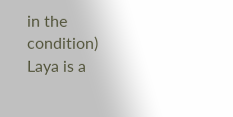in the condition)
Laya is a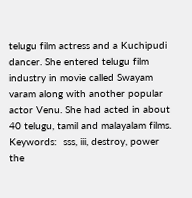telugu film actress and a Kuchipudi dancer. She entered telugu film industry in movie called Swayam varam along with another popular actor Venu. She had acted in about 40 telugu, tamil and malayalam films.
Keywords:  sss, iii, destroy, power
the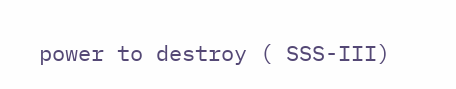power to destroy ( SSS-III)